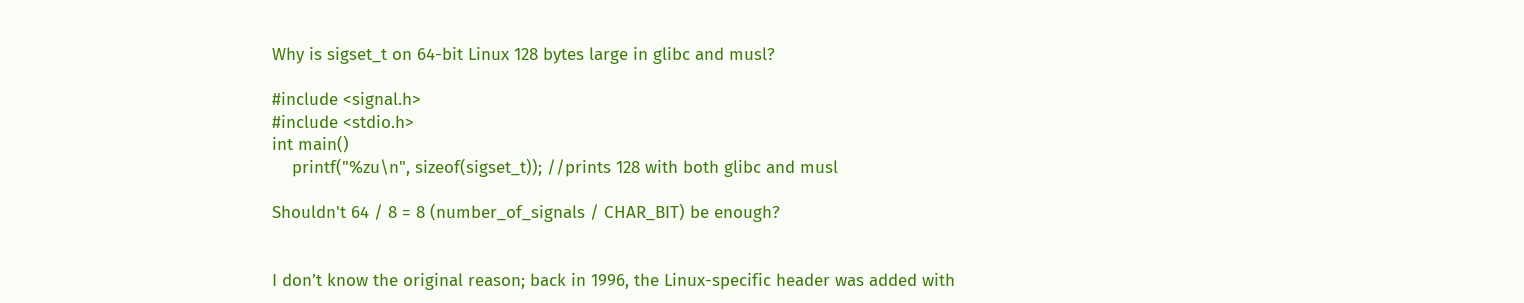Why is sigset_t on 64-bit Linux 128 bytes large in glibc and musl?

#include <signal.h>
#include <stdio.h>
int main()
    printf("%zu\n", sizeof(sigset_t)); //prints 128 with both glibc and musl

Shouldn't 64 / 8 = 8 (number_of_signals / CHAR_BIT) be enough?


I don’t know the original reason; back in 1996, the Linux-specific header was added with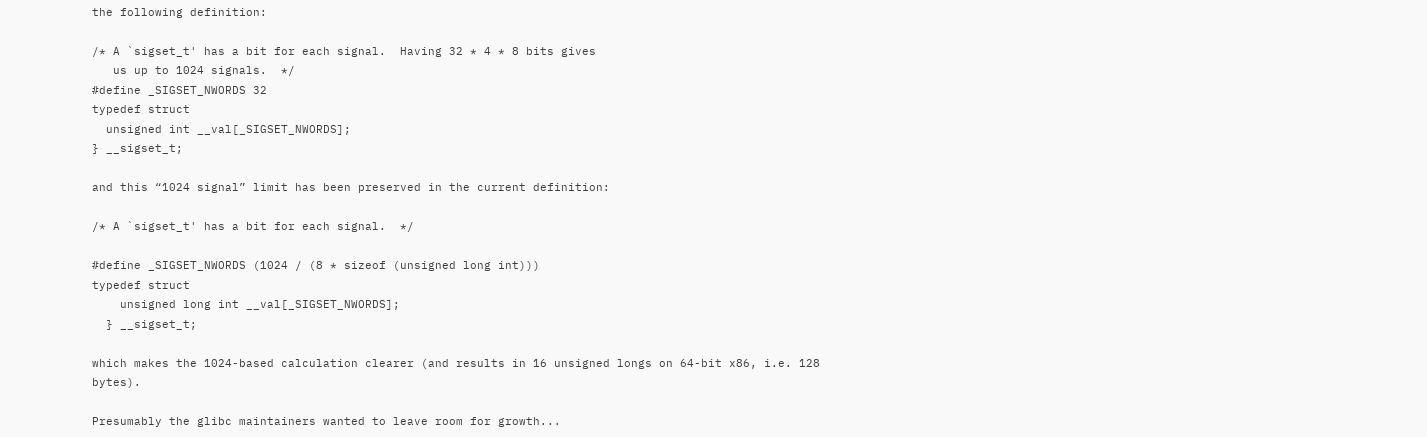the following definition:

/* A `sigset_t' has a bit for each signal.  Having 32 * 4 * 8 bits gives
   us up to 1024 signals.  */
#define _SIGSET_NWORDS 32
typedef struct
  unsigned int __val[_SIGSET_NWORDS];
} __sigset_t;

and this “1024 signal” limit has been preserved in the current definition:

/* A `sigset_t' has a bit for each signal.  */

#define _SIGSET_NWORDS (1024 / (8 * sizeof (unsigned long int)))
typedef struct
    unsigned long int __val[_SIGSET_NWORDS];
  } __sigset_t;

which makes the 1024-based calculation clearer (and results in 16 unsigned longs on 64-bit x86, i.e. 128 bytes).

Presumably the glibc maintainers wanted to leave room for growth...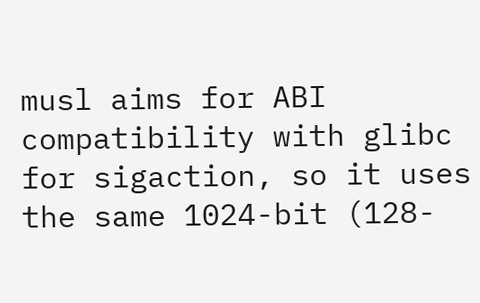musl aims for ABI compatibility with glibc for sigaction, so it uses the same 1024-bit (128-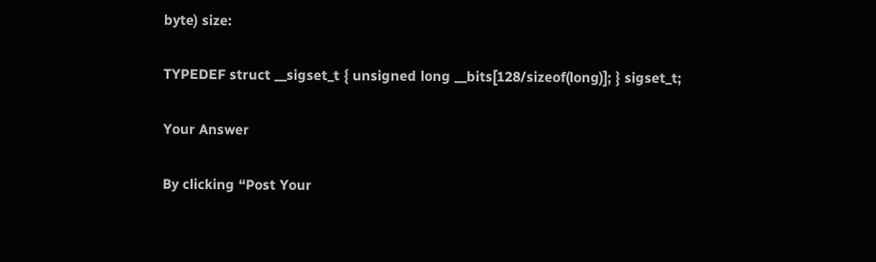byte) size:

TYPEDEF struct __sigset_t { unsigned long __bits[128/sizeof(long)]; } sigset_t;

Your Answer

By clicking “Post Your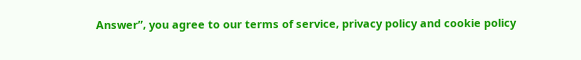Answer”, you agree to our terms of service, privacy policy and cookie policy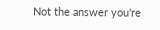Not the answer you're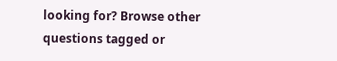looking for? Browse other questions tagged or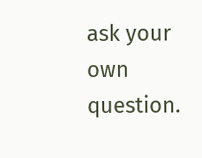ask your own question.